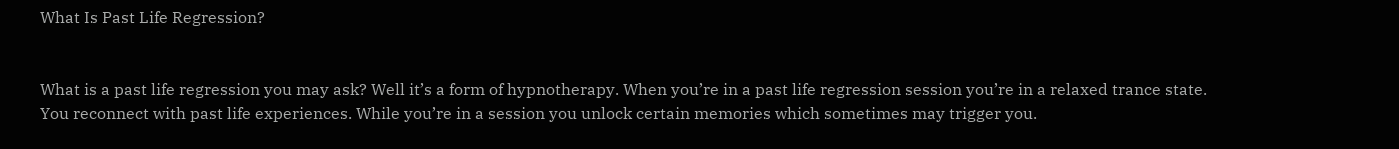What Is Past Life Regression?


What is a past life regression you may ask? Well it’s a form of hypnotherapy. When you’re in a past life regression session you’re in a relaxed trance state. You reconnect with past life experiences. While you’re in a session you unlock certain memories which sometimes may trigger you.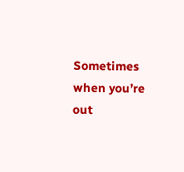Sometimes when you’re out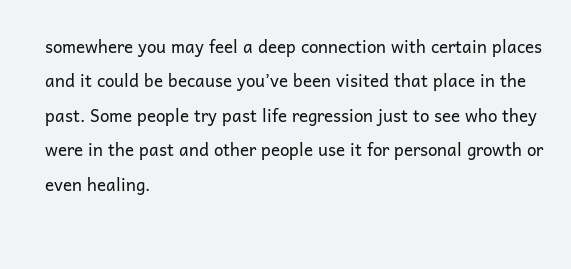somewhere you may feel a deep connection with certain places and it could be because you’ve been visited that place in the past. Some people try past life regression just to see who they were in the past and other people use it for personal growth or even healing.